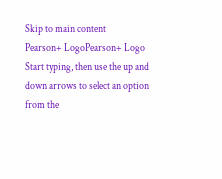Skip to main content
Pearson+ LogoPearson+ Logo
Start typing, then use the up and down arrows to select an option from the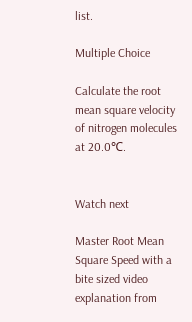list.

Multiple Choice

Calculate the root mean square velocity of nitrogen molecules at 20.0℃.


Watch next

Master Root Mean Square Speed with a bite sized video explanation from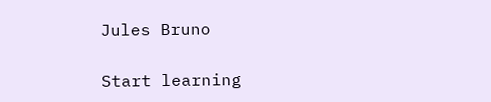Jules Bruno

Start learning